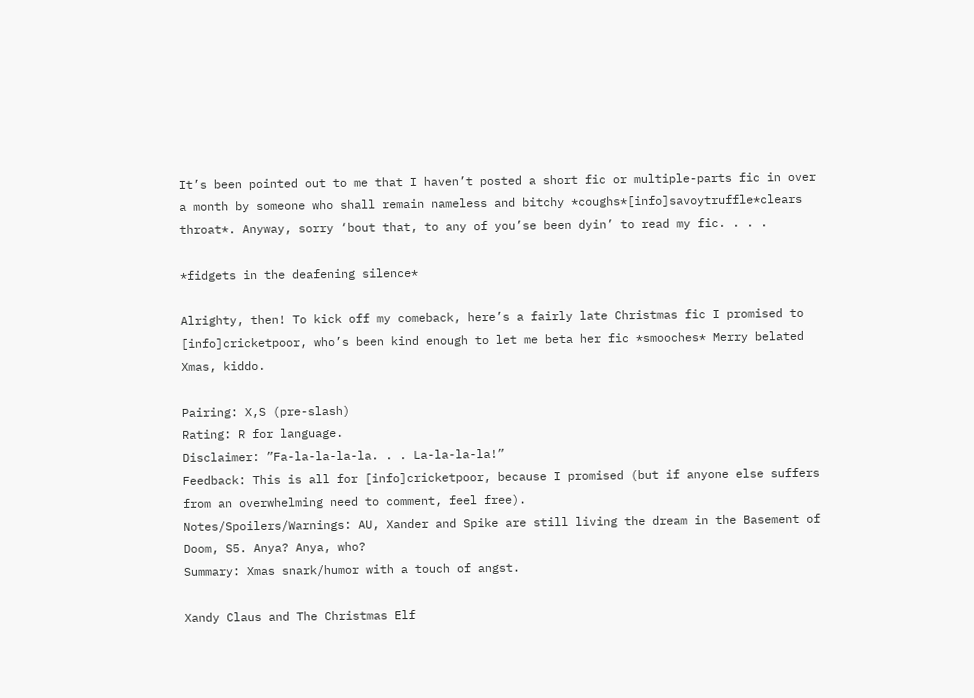It’s been pointed out to me that I haven’t posted a short fic or multiple-parts fic in over a month by someone who shall remain nameless and bitchy *coughs*[info]savoytruffle*clears throat*. Anyway, sorry ‘bout that, to any of you’se been dyin’ to read my fic. . . .

*fidgets in the deafening silence*

Alrighty, then! To kick off my comeback, here’s a fairly late Christmas fic I promised to [info]cricketpoor, who’s been kind enough to let me beta her fic *smooches* Merry belated Xmas, kiddo.

Pairing: X,S (pre-slash)
Rating: R for language.
Disclaimer: ”Fa-la-la-la-la. . . La-la-la-la!”
Feedback: This is all for [info]cricketpoor, because I promised (but if anyone else suffers from an overwhelming need to comment, feel free).
Notes/Spoilers/Warnings: AU, Xander and Spike are still living the dream in the Basement of Doom, S5. Anya? Anya, who?
Summary: Xmas snark/humor with a touch of angst.

Xandy Claus and The Christmas Elf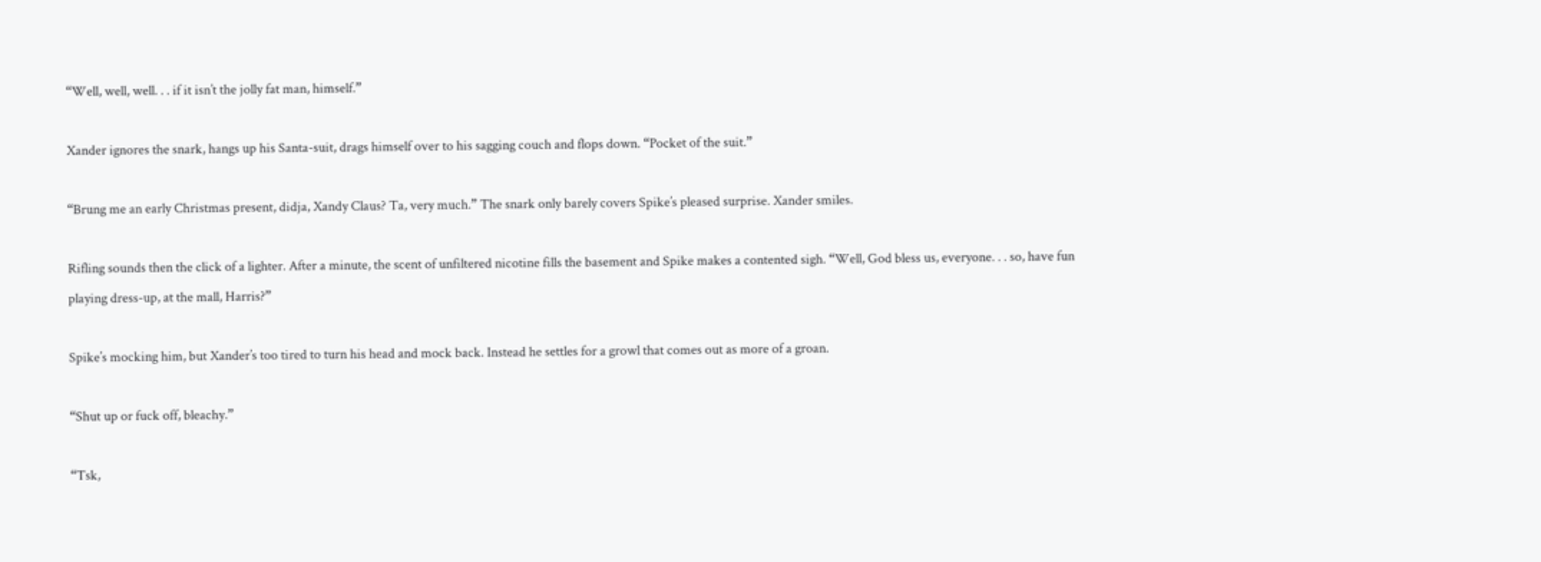“Well, well, well. . . if it isn’t the jolly fat man, himself.”

Xander ignores the snark, hangs up his Santa-suit, drags himself over to his sagging couch and flops down. “Pocket of the suit.”

“Brung me an early Christmas present, didja, Xandy Claus? Ta, very much.” The snark only barely covers Spike’s pleased surprise. Xander smiles.

Rifling sounds then the click of a lighter. After a minute, the scent of unfiltered nicotine fills the basement and Spike makes a contented sigh. “Well, God bless us, everyone. . . so, have fun playing dress-up, at the mall, Harris?”

Spike’s mocking him, but Xander’s too tired to turn his head and mock back. Instead he settles for a growl that comes out as more of a groan.

“Shut up or fuck off, bleachy.”

“Tsk,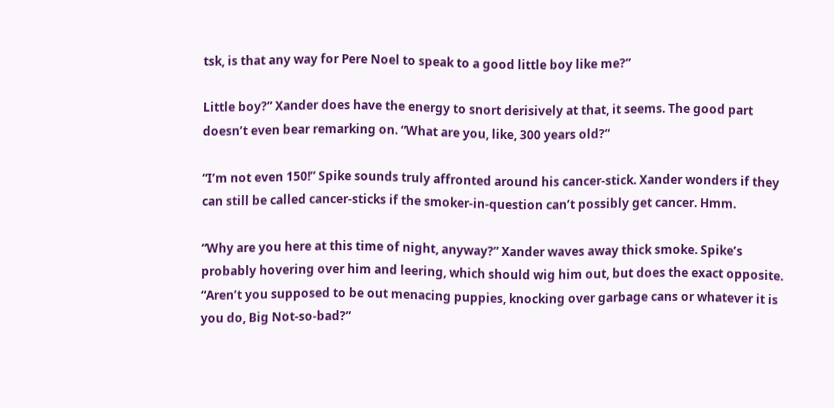tsk, is that any way for Pere Noel to speak to a good little boy like me?”

Little boy?” Xander does have the energy to snort derisively at that, it seems. The good part doesn’t even bear remarking on. “What are you, like, 300 years old?”

“I’m not even 150!” Spike sounds truly affronted around his cancer-stick. Xander wonders if they can still be called cancer-sticks if the smoker-in-question can’t possibly get cancer. Hmm.

“Why are you here at this time of night, anyway?” Xander waves away thick smoke. Spike’s probably hovering over him and leering, which should wig him out, but does the exact opposite. “Aren’t you supposed to be out menacing puppies, knocking over garbage cans or whatever it is you do, Big Not-so-bad?”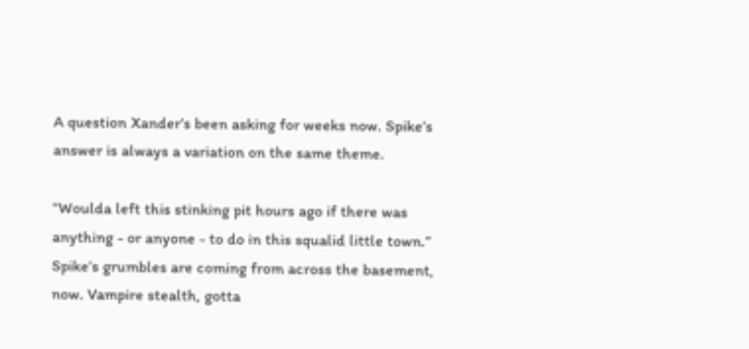A question Xander’s been asking for weeks now. Spike’s answer is always a variation on the same theme.

“Woulda left this stinking pit hours ago if there was anything - or anyone - to do in this squalid little town.” Spike’s grumbles are coming from across the basement, now. Vampire stealth, gotta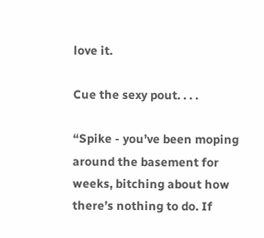love it.

Cue the sexy pout. . . .

“Spike - you’ve been moping around the basement for weeks, bitching about how there’s nothing to do. If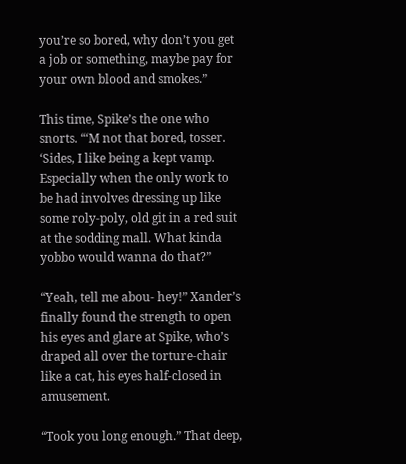you’re so bored, why don’t you get a job or something, maybe pay for your own blood and smokes.”

This time, Spike’s the one who snorts. “‘M not that bored, tosser. ‘Sides, I like being a kept vamp. Especially when the only work to be had involves dressing up like some roly-poly, old git in a red suit at the sodding mall. What kinda yobbo would wanna do that?”

“Yeah, tell me abou- hey!” Xander’s finally found the strength to open his eyes and glare at Spike, who’s draped all over the torture-chair like a cat, his eyes half-closed in amusement.

“Took you long enough.” That deep,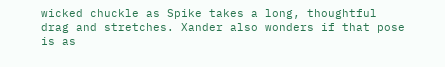wicked chuckle as Spike takes a long, thoughtful drag and stretches. Xander also wonders if that pose is as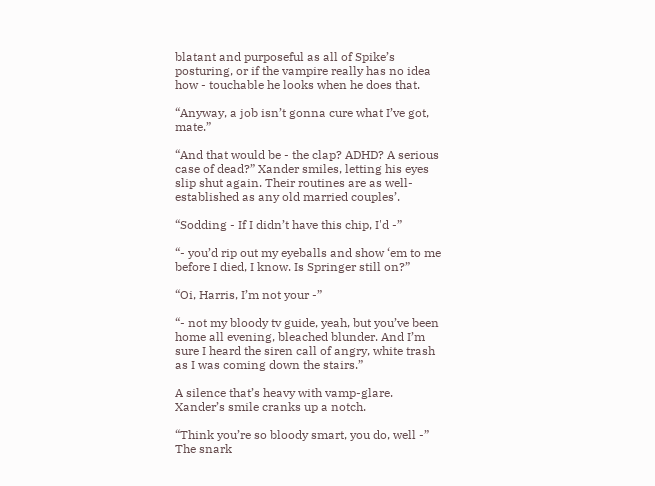blatant and purposeful as all of Spike’s posturing, or if the vampire really has no idea how - touchable he looks when he does that.

“Anyway, a job isn’t gonna cure what I’ve got, mate.”

“And that would be - the clap? ADHD? A serious case of dead?” Xander smiles, letting his eyes slip shut again. Their routines are as well-established as any old married couples’.

“Sodding - If I didn’t have this chip, I'd -”

“- you’d rip out my eyeballs and show ‘em to me before I died, I know. Is Springer still on?”

“Oi, Harris, I’m not your -”

“- not my bloody tv guide, yeah, but you’ve been home all evening, bleached blunder. And I’m sure I heard the siren call of angry, white trash as I was coming down the stairs.”

A silence that’s heavy with vamp-glare. Xander’s smile cranks up a notch.

“Think you’re so bloody smart, you do, well -” The snark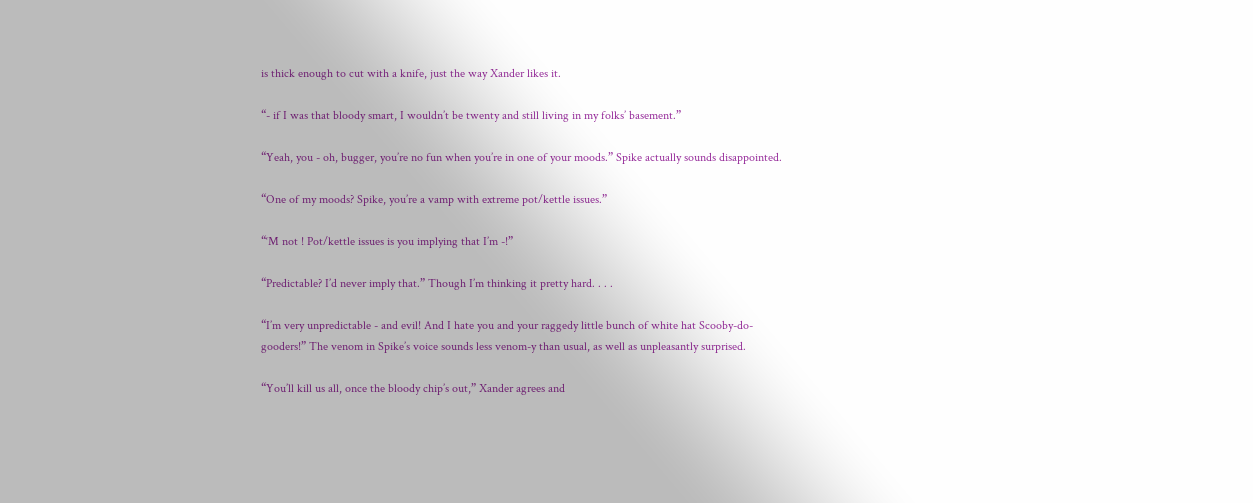is thick enough to cut with a knife, just the way Xander likes it.

“- if I was that bloody smart, I wouldn’t be twenty and still living in my folks’ basement.”

“Yeah, you - oh, bugger, you’re no fun when you’re in one of your moods.” Spike actually sounds disappointed.

“One of my moods? Spike, you’re a vamp with extreme pot/kettle issues.”

“‘M not ! Pot/kettle issues is you implying that I’m -!”

“Predictable? I’d never imply that.” Though I’m thinking it pretty hard. . . .

“I’m very unpredictable - and evil! And I hate you and your raggedy little bunch of white hat Scooby-do-gooders!” The venom in Spike’s voice sounds less venom-y than usual, as well as unpleasantly surprised.

“You’ll kill us all, once the bloody chip’s out,” Xander agrees and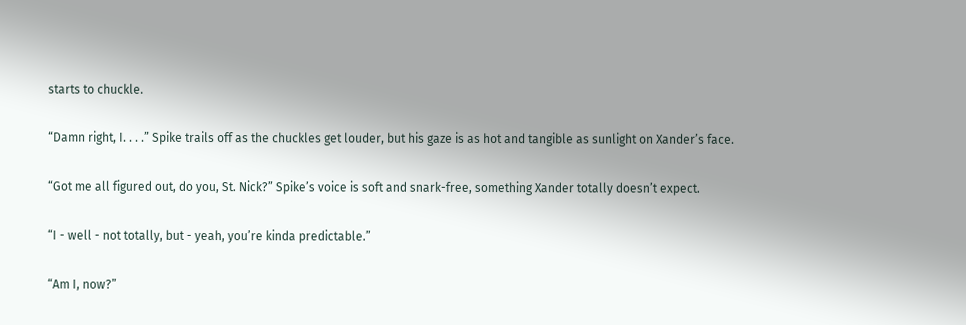starts to chuckle.

“Damn right, I. . . .” Spike trails off as the chuckles get louder, but his gaze is as hot and tangible as sunlight on Xander’s face.

“Got me all figured out, do you, St. Nick?” Spike’s voice is soft and snark-free, something Xander totally doesn’t expect.

“I - well - not totally, but - yeah, you’re kinda predictable.”

“Am I, now?”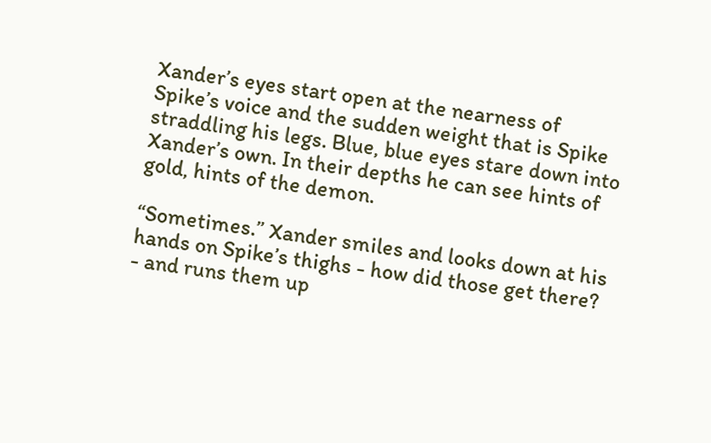Xander’s eyes start open at the nearness of Spike’s voice and the sudden weight that is Spike straddling his legs. Blue, blue eyes stare down into Xander’s own. In their depths he can see hints of gold, hints of the demon.

“Sometimes.” Xander smiles and looks down at his hands on Spike’s thighs - how did those get there? - and runs them up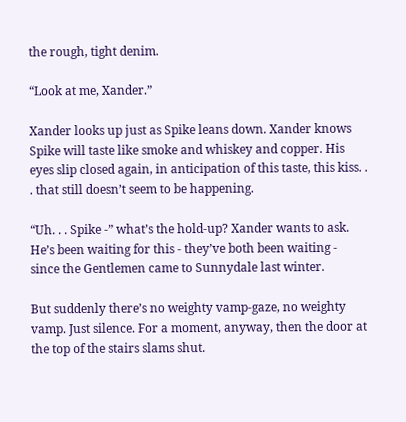the rough, tight denim.

“Look at me, Xander.”

Xander looks up just as Spike leans down. Xander knows Spike will taste like smoke and whiskey and copper. His eyes slip closed again, in anticipation of this taste, this kiss. . . that still doesn’t seem to be happening.

“Uh. . . Spike -” what’s the hold-up? Xander wants to ask. He’s been waiting for this - they’ve both been waiting - since the Gentlemen came to Sunnydale last winter.

But suddenly there’s no weighty vamp-gaze, no weighty vamp. Just silence. For a moment, anyway, then the door at the top of the stairs slams shut.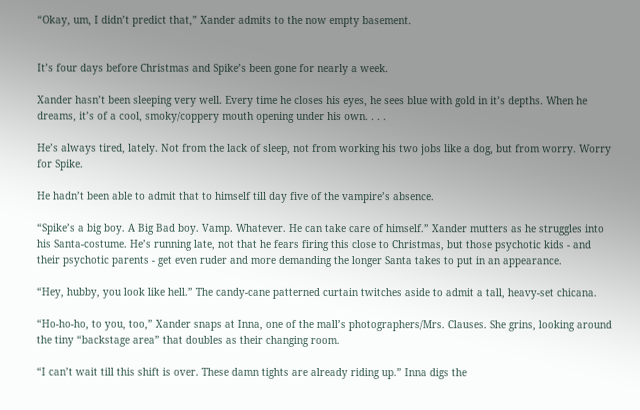“Okay, um, I didn’t predict that,” Xander admits to the now empty basement.


It’s four days before Christmas and Spike’s been gone for nearly a week.

Xander hasn’t been sleeping very well. Every time he closes his eyes, he sees blue with gold in it’s depths. When he dreams, it’s of a cool, smoky/coppery mouth opening under his own. . . .

He’s always tired, lately. Not from the lack of sleep, not from working his two jobs like a dog, but from worry. Worry for Spike.

He hadn’t been able to admit that to himself till day five of the vampire’s absence.

“Spike’s a big boy. A Big Bad boy. Vamp. Whatever. He can take care of himself.” Xander mutters as he struggles into his Santa-costume. He’s running late, not that he fears firing this close to Christmas, but those psychotic kids - and their psychotic parents - get even ruder and more demanding the longer Santa takes to put in an appearance.

“Hey, hubby, you look like hell.” The candy-cane patterned curtain twitches aside to admit a tall, heavy-set chicana.

“Ho-ho-ho, to you, too,” Xander snaps at Inna, one of the mall’s photographers/Mrs. Clauses. She grins, looking around the tiny “backstage area” that doubles as their changing room.

“I can’t wait till this shift is over. These damn tights are already riding up.” Inna digs the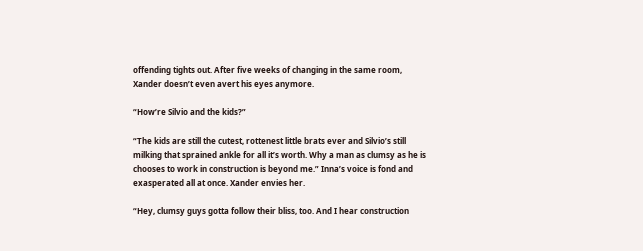offending tights out. After five weeks of changing in the same room, Xander doesn’t even avert his eyes anymore.

“How’re Silvio and the kids?”

“The kids are still the cutest, rottenest little brats ever and Silvio’s still milking that sprained ankle for all it’s worth. Why a man as clumsy as he is chooses to work in construction is beyond me.” Inna’s voice is fond and exasperated all at once. Xander envies her.

“Hey, clumsy guys gotta follow their bliss, too. And I hear construction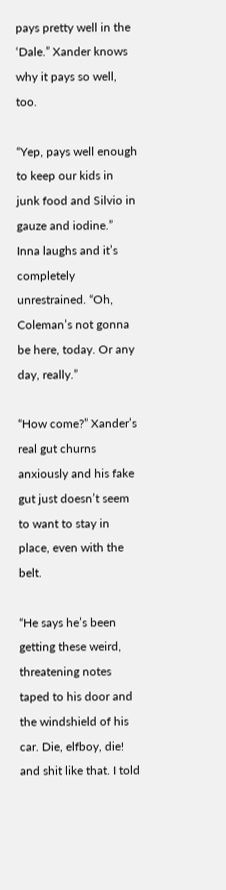pays pretty well in the ‘Dale.” Xander knows why it pays so well, too.

“Yep, pays well enough to keep our kids in junk food and Silvio in gauze and iodine.” Inna laughs and it’s completely unrestrained. “Oh, Coleman’s not gonna be here, today. Or any day, really.”

“How come?” Xander’s real gut churns anxiously and his fake gut just doesn’t seem to want to stay in place, even with the belt.

“He says he’s been getting these weird, threatening notes taped to his door and the windshield of his car. Die, elfboy, die! and shit like that. I told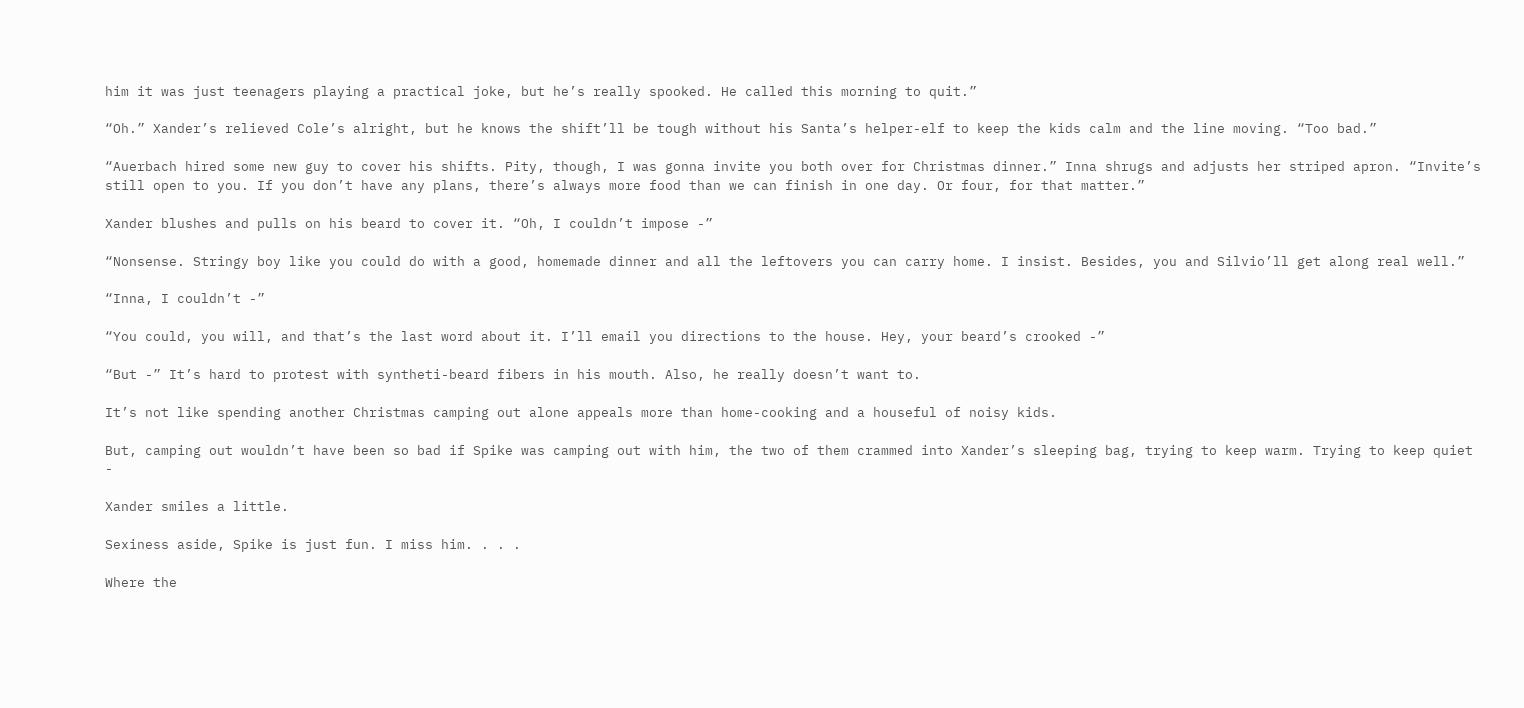him it was just teenagers playing a practical joke, but he’s really spooked. He called this morning to quit.”

“Oh.” Xander’s relieved Cole’s alright, but he knows the shift’ll be tough without his Santa’s helper-elf to keep the kids calm and the line moving. “Too bad.”

“Auerbach hired some new guy to cover his shifts. Pity, though, I was gonna invite you both over for Christmas dinner.” Inna shrugs and adjusts her striped apron. “Invite’s still open to you. If you don’t have any plans, there’s always more food than we can finish in one day. Or four, for that matter.”

Xander blushes and pulls on his beard to cover it. “Oh, I couldn’t impose -”

“Nonsense. Stringy boy like you could do with a good, homemade dinner and all the leftovers you can carry home. I insist. Besides, you and Silvio’ll get along real well.”

“Inna, I couldn’t -”

“You could, you will, and that’s the last word about it. I’ll email you directions to the house. Hey, your beard’s crooked -”

“But -” It’s hard to protest with syntheti-beard fibers in his mouth. Also, he really doesn’t want to.

It’s not like spending another Christmas camping out alone appeals more than home-cooking and a houseful of noisy kids.

But, camping out wouldn’t have been so bad if Spike was camping out with him, the two of them crammed into Xander’s sleeping bag, trying to keep warm. Trying to keep quiet -

Xander smiles a little.

Sexiness aside, Spike is just fun. I miss him. . . .

Where the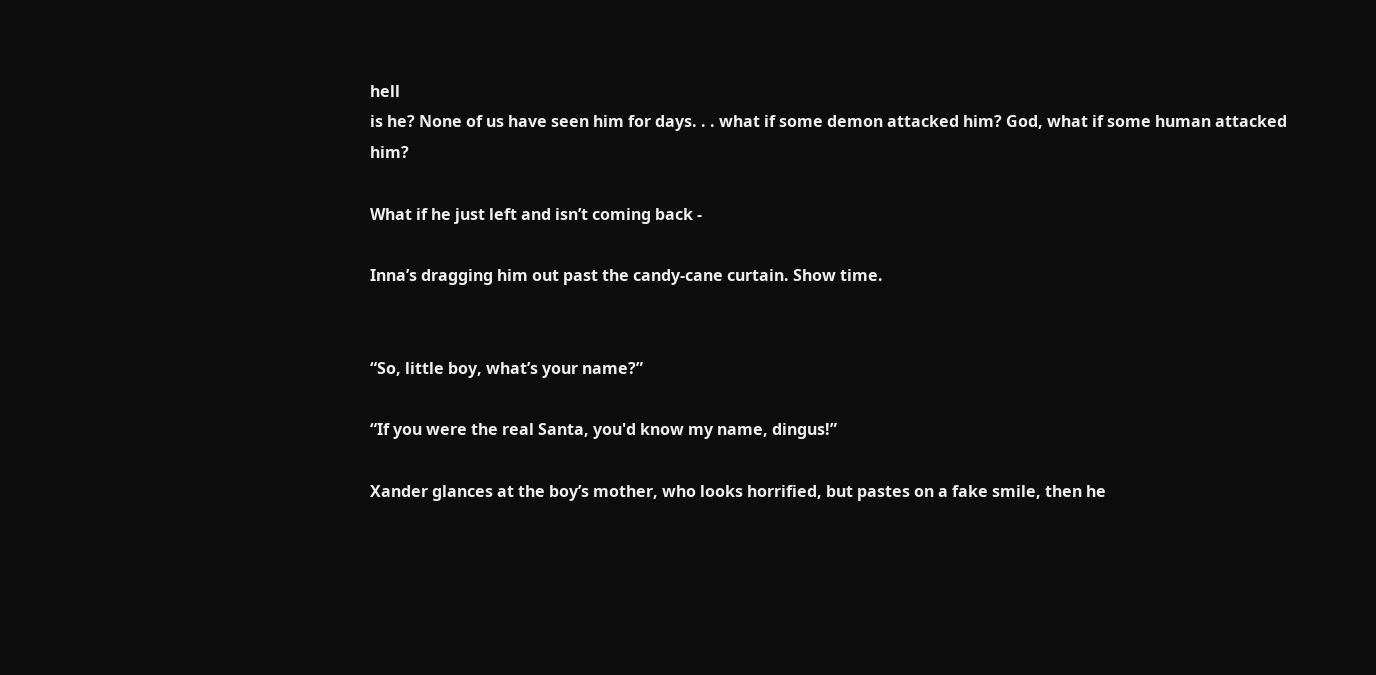hell
is he? None of us have seen him for days. . . what if some demon attacked him? God, what if some human attacked him?

What if he just left and isn’t coming back -

Inna’s dragging him out past the candy-cane curtain. Show time.


“So, little boy, what’s your name?”

“If you were the real Santa, you'd know my name, dingus!”

Xander glances at the boy’s mother, who looks horrified, but pastes on a fake smile, then he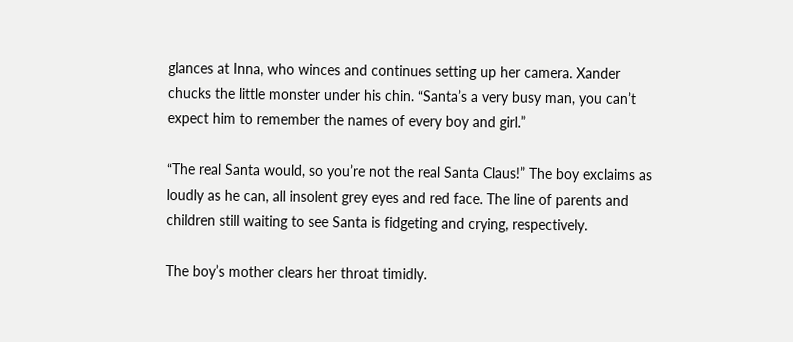glances at Inna, who winces and continues setting up her camera. Xander chucks the little monster under his chin. “Santa’s a very busy man, you can’t expect him to remember the names of every boy and girl.”

“The real Santa would, so you’re not the real Santa Claus!” The boy exclaims as loudly as he can, all insolent grey eyes and red face. The line of parents and children still waiting to see Santa is fidgeting and crying, respectively.

The boy’s mother clears her throat timidly.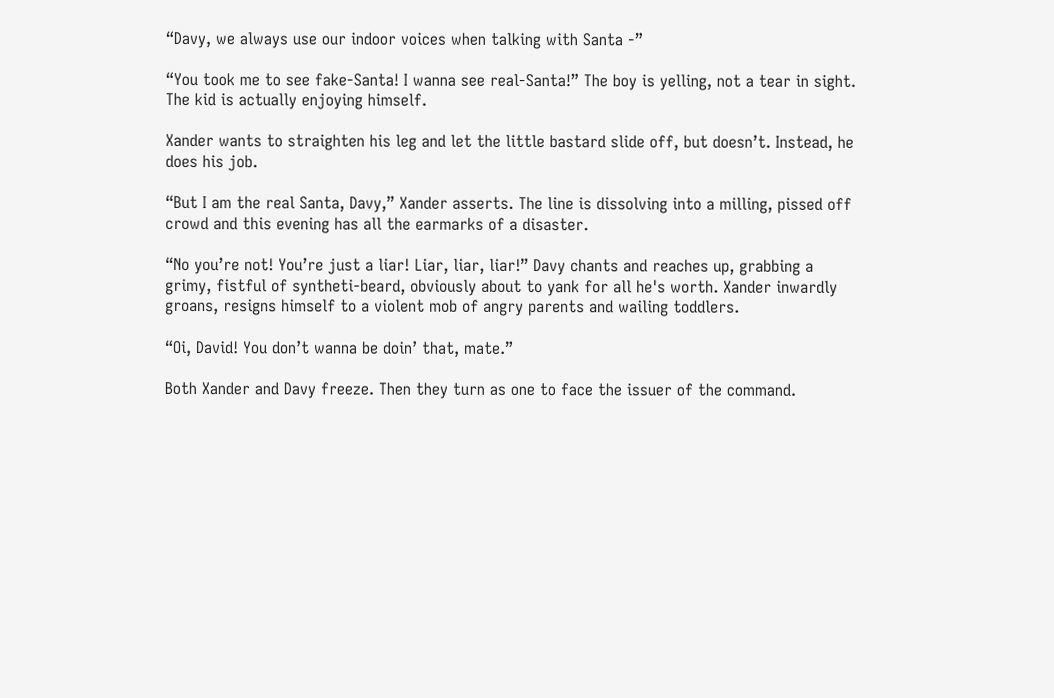“Davy, we always use our indoor voices when talking with Santa -”

“You took me to see fake-Santa! I wanna see real-Santa!” The boy is yelling, not a tear in sight. The kid is actually enjoying himself.

Xander wants to straighten his leg and let the little bastard slide off, but doesn’t. Instead, he does his job.

“But I am the real Santa, Davy,” Xander asserts. The line is dissolving into a milling, pissed off crowd and this evening has all the earmarks of a disaster.

“No you’re not! You’re just a liar! Liar, liar, liar!” Davy chants and reaches up, grabbing a grimy, fistful of syntheti-beard, obviously about to yank for all he's worth. Xander inwardly groans, resigns himself to a violent mob of angry parents and wailing toddlers.

“Oi, David! You don’t wanna be doin’ that, mate.”

Both Xander and Davy freeze. Then they turn as one to face the issuer of the command.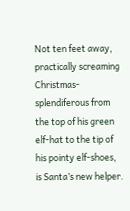Not ten feet away, practically screaming Christmas-splendiferous from the top of his green elf-hat to the tip of his pointy elf-shoes, is Santa’s new helper.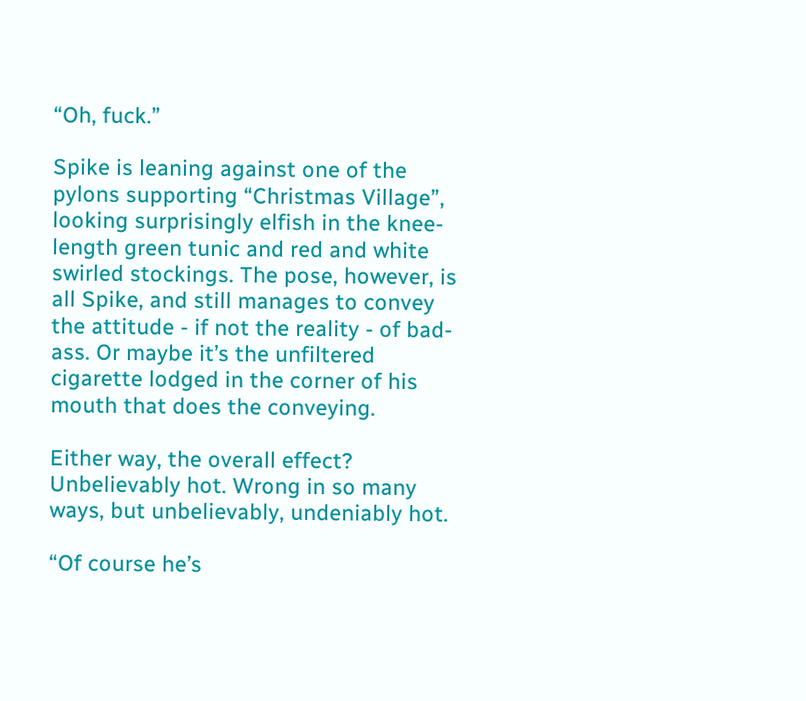“Oh, fuck.”

Spike is leaning against one of the pylons supporting “Christmas Village”, looking surprisingly elfish in the knee-length green tunic and red and white swirled stockings. The pose, however, is all Spike, and still manages to convey the attitude - if not the reality - of bad-ass. Or maybe it’s the unfiltered cigarette lodged in the corner of his mouth that does the conveying.

Either way, the overall effect? Unbelievably hot. Wrong in so many ways, but unbelievably, undeniably hot.

“Of course he’s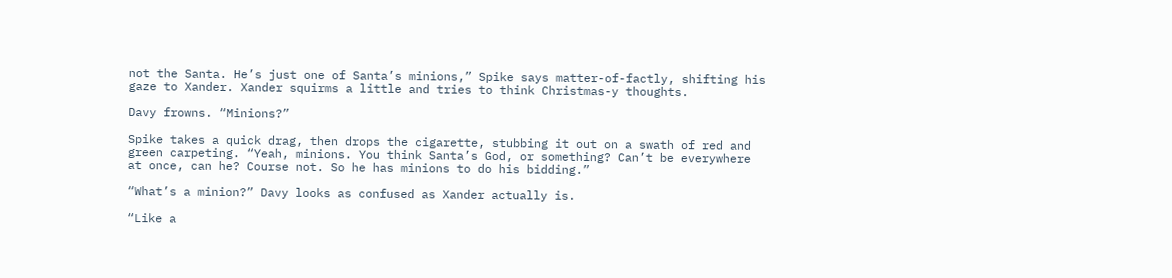not the Santa. He’s just one of Santa’s minions,” Spike says matter-of-factly, shifting his gaze to Xander. Xander squirms a little and tries to think Christmas-y thoughts.

Davy frowns. “Minions?”

Spike takes a quick drag, then drops the cigarette, stubbing it out on a swath of red and green carpeting. “Yeah, minions. You think Santa’s God, or something? Can’t be everywhere at once, can he? Course not. So he has minions to do his bidding.”

“What’s a minion?” Davy looks as confused as Xander actually is.

“Like a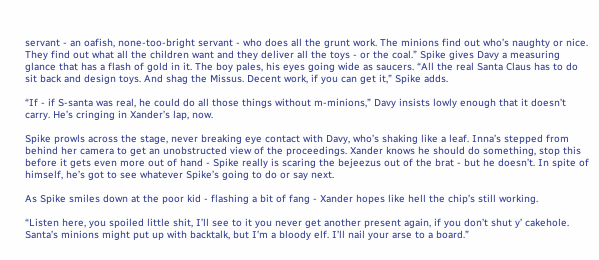servant - an oafish, none-too-bright servant - who does all the grunt work. The minions find out who’s naughty or nice. They find out what all the children want and they deliver all the toys - or the coal.” Spike gives Davy a measuring glance that has a flash of gold in it. The boy pales, his eyes going wide as saucers. “All the real Santa Claus has to do sit back and design toys. And shag the Missus. Decent work, if you can get it,” Spike adds.

“If - if S-santa was real, he could do all those things without m-minions,” Davy insists lowly enough that it doesn’t carry. He’s cringing in Xander’s lap, now.

Spike prowls across the stage, never breaking eye contact with Davy, who’s shaking like a leaf. Inna’s stepped from behind her camera to get an unobstructed view of the proceedings. Xander knows he should do something, stop this before it gets even more out of hand - Spike really is scaring the bejeezus out of the brat - but he doesn’t. In spite of himself, he’s got to see whatever Spike’s going to do or say next.

As Spike smiles down at the poor kid - flashing a bit of fang - Xander hopes like hell the chip’s still working.

“Listen here, you spoiled little shit, I’ll see to it you never get another present again, if you don’t shut y’ cakehole. Santa’s minions might put up with backtalk, but I’m a bloody elf. I’ll nail your arse to a board.”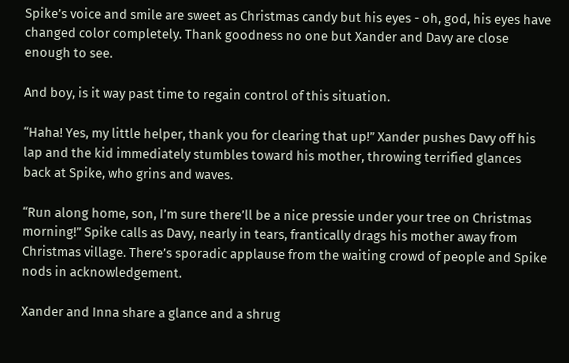Spike’s voice and smile are sweet as Christmas candy but his eyes - oh, god, his eyes have changed color completely. Thank goodness no one but Xander and Davy are close enough to see.

And boy, is it way past time to regain control of this situation.

“Haha! Yes, my little helper, thank you for clearing that up!” Xander pushes Davy off his lap and the kid immediately stumbles toward his mother, throwing terrified glances back at Spike, who grins and waves.

“Run along home, son, I’m sure there’ll be a nice pressie under your tree on Christmas morning!” Spike calls as Davy, nearly in tears, frantically drags his mother away from Christmas village. There’s sporadic applause from the waiting crowd of people and Spike nods in acknowledgement.

Xander and Inna share a glance and a shrug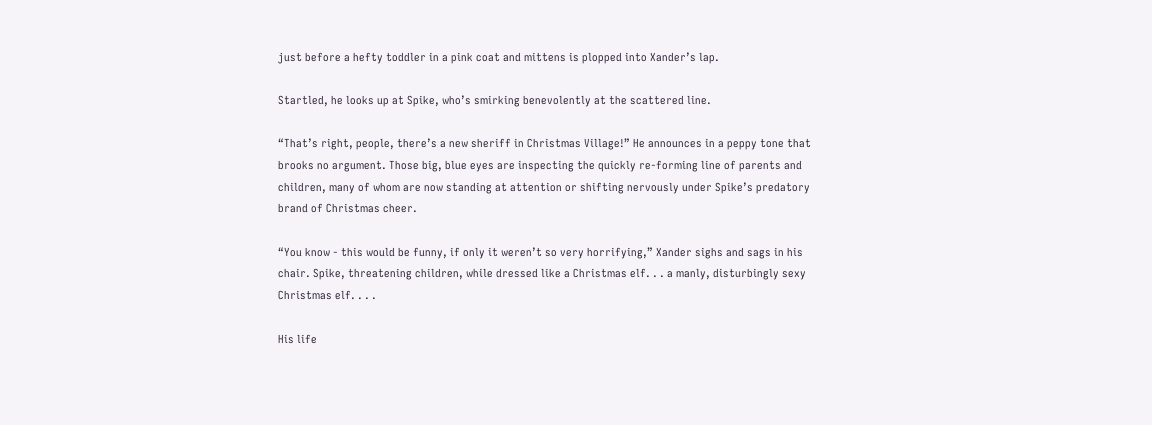just before a hefty toddler in a pink coat and mittens is plopped into Xander’s lap.

Startled, he looks up at Spike, who’s smirking benevolently at the scattered line.

“That’s right, people, there’s a new sheriff in Christmas Village!” He announces in a peppy tone that brooks no argument. Those big, blue eyes are inspecting the quickly re-forming line of parents and children, many of whom are now standing at attention or shifting nervously under Spike’s predatory brand of Christmas cheer.

“You know - this would be funny, if only it weren’t so very horrifying,” Xander sighs and sags in his chair. Spike, threatening children, while dressed like a Christmas elf. . . a manly, disturbingly sexy Christmas elf. . . .

His life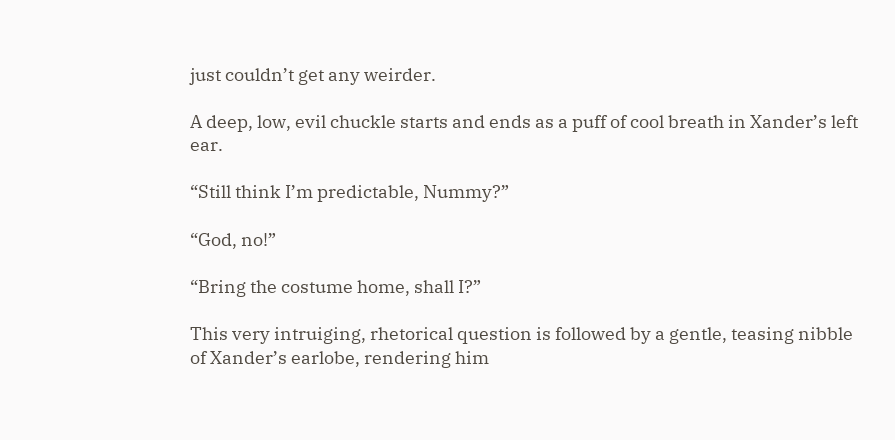just couldn’t get any weirder.

A deep, low, evil chuckle starts and ends as a puff of cool breath in Xander’s left ear.

“Still think I’m predictable, Nummy?”

“God, no!”

“Bring the costume home, shall I?”

This very intruiging, rhetorical question is followed by a gentle, teasing nibble of Xander’s earlobe, rendering him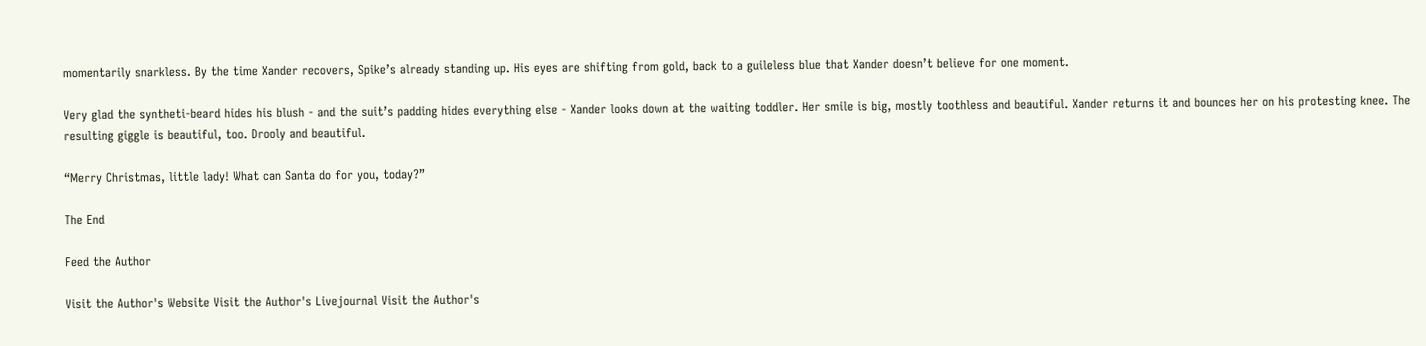momentarily snarkless. By the time Xander recovers, Spike’s already standing up. His eyes are shifting from gold, back to a guileless blue that Xander doesn’t believe for one moment.

Very glad the syntheti-beard hides his blush - and the suit’s padding hides everything else - Xander looks down at the waiting toddler. Her smile is big, mostly toothless and beautiful. Xander returns it and bounces her on his protesting knee. The resulting giggle is beautiful, too. Drooly and beautiful.

“Merry Christmas, little lady! What can Santa do for you, today?”

The End

Feed the Author

Visit the Author's Website Visit the Author's Livejournal Visit the Author's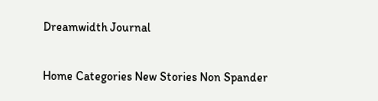Dreamwidth Journal

Home Categories New Stories Non Spander